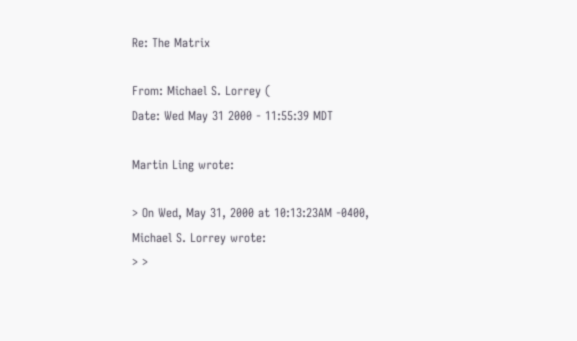Re: The Matrix

From: Michael S. Lorrey (
Date: Wed May 31 2000 - 11:55:39 MDT

Martin Ling wrote:

> On Wed, May 31, 2000 at 10:13:23AM -0400, Michael S. Lorrey wrote:
> >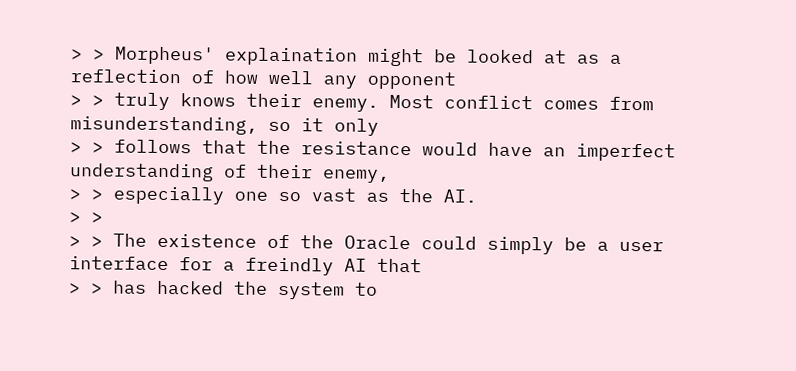> > Morpheus' explaination might be looked at as a reflection of how well any opponent
> > truly knows their enemy. Most conflict comes from misunderstanding, so it only
> > follows that the resistance would have an imperfect understanding of their enemy,
> > especially one so vast as the AI.
> >
> > The existence of the Oracle could simply be a user interface for a freindly AI that
> > has hacked the system to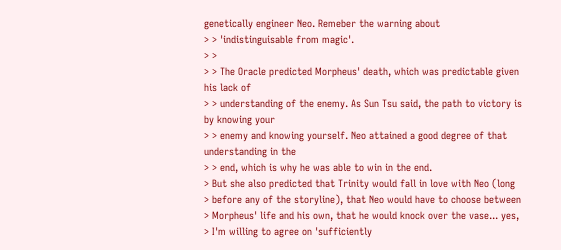genetically engineer Neo. Remeber the warning about
> > 'indistinguisable from magic'.
> >
> > The Oracle predicted Morpheus' death, which was predictable given his lack of
> > understanding of the enemy. As Sun Tsu said, the path to victory is by knowing your
> > enemy and knowing yourself. Neo attained a good degree of that understanding in the
> > end, which is why he was able to win in the end.
> But she also predicted that Trinity would fall in love with Neo (long
> before any of the storyline), that Neo would have to choose between
> Morpheus' life and his own, that he would knock over the vase... yes,
> I'm willing to agree on 'sufficiently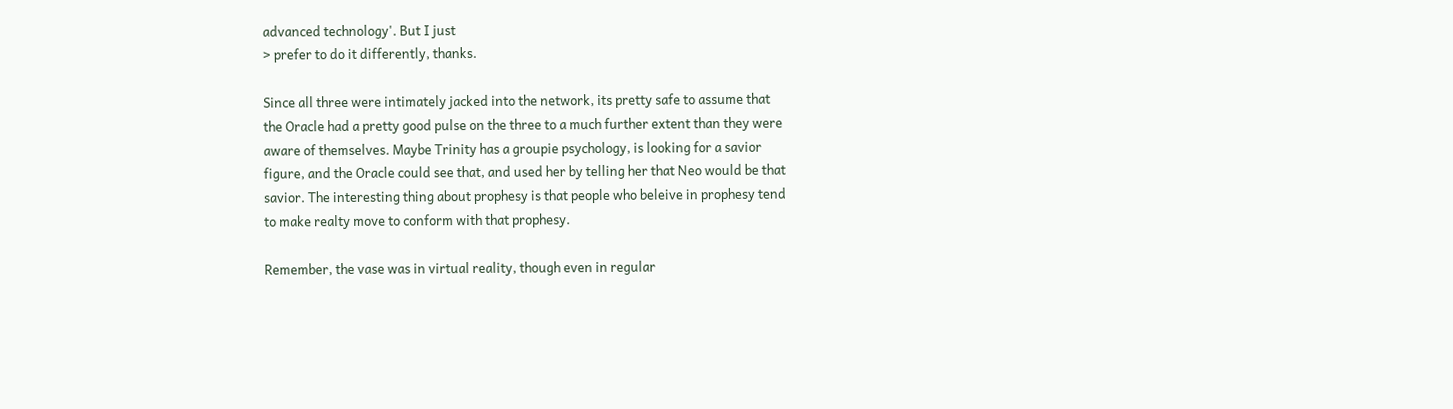advanced technology'. But I just
> prefer to do it differently, thanks.

Since all three were intimately jacked into the network, its pretty safe to assume that
the Oracle had a pretty good pulse on the three to a much further extent than they were
aware of themselves. Maybe Trinity has a groupie psychology, is looking for a savior
figure, and the Oracle could see that, and used her by telling her that Neo would be that
savior. The interesting thing about prophesy is that people who beleive in prophesy tend
to make realty move to conform with that prophesy.

Remember, the vase was in virtual reality, though even in regular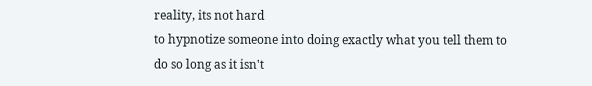reality, its not hard
to hypnotize someone into doing exactly what you tell them to do so long as it isn't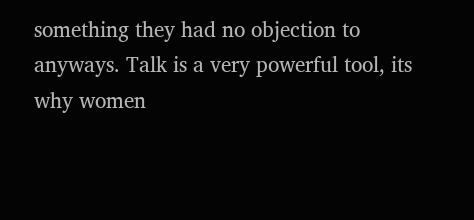something they had no objection to anyways. Talk is a very powerful tool, its why women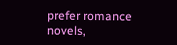prefer romance novels,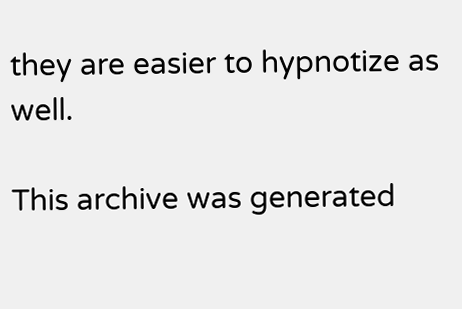they are easier to hypnotize as well.

This archive was generated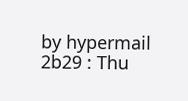by hypermail 2b29 : Thu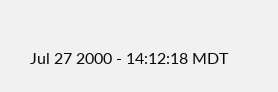Jul 27 2000 - 14:12:18 MDT